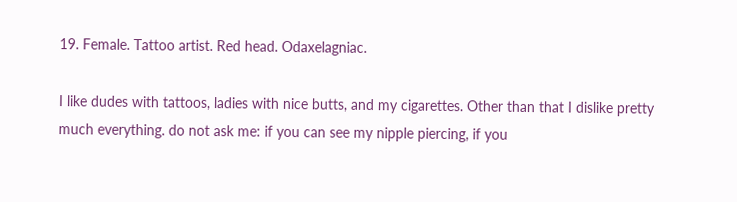19. Female. Tattoo artist. Red head. Odaxelagniac.

I like dudes with tattoos, ladies with nice butts, and my cigarettes. Other than that I dislike pretty much everything. do not ask me: if you can see my nipple piercing, if you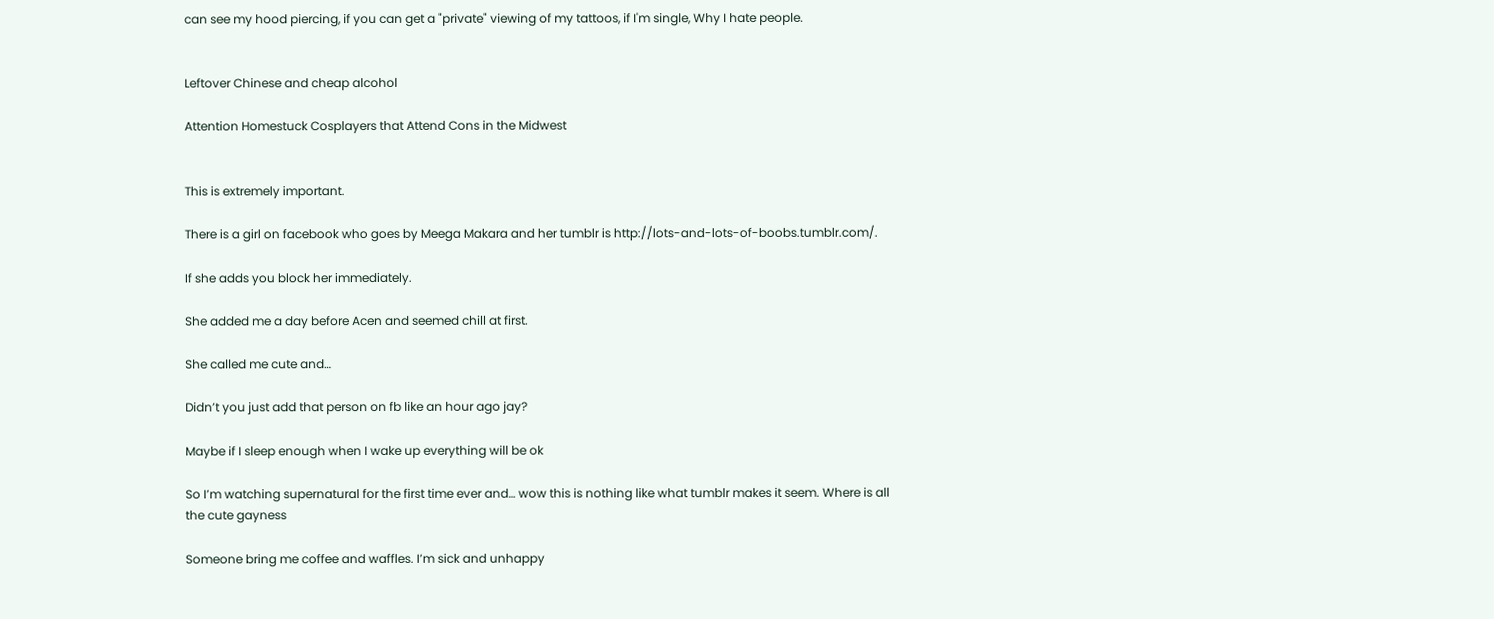can see my hood piercing, if you can get a "private" viewing of my tattoos, if I'm single, Why I hate people.


Leftover Chinese and cheap alcohol

Attention Homestuck Cosplayers that Attend Cons in the Midwest


This is extremely important.

There is a girl on facebook who goes by Meega Makara and her tumblr is http://lots-and-lots-of-boobs.tumblr.com/.

If she adds you block her immediately.

She added me a day before Acen and seemed chill at first.

She called me cute and…

Didn’t you just add that person on fb like an hour ago jay?

Maybe if I sleep enough when I wake up everything will be ok

So I’m watching supernatural for the first time ever and… wow this is nothing like what tumblr makes it seem. Where is all the cute gayness

Someone bring me coffee and waffles. I’m sick and unhappy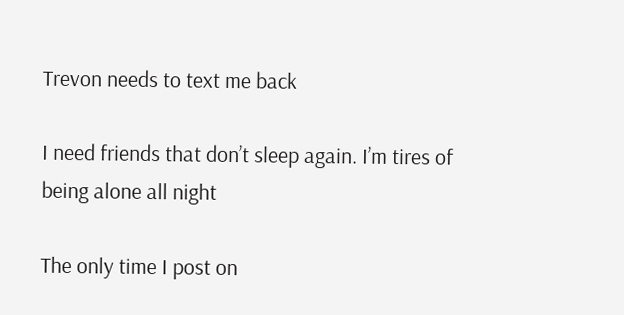Trevon needs to text me back

I need friends that don’t sleep again. I’m tires of being alone all night

The only time I post on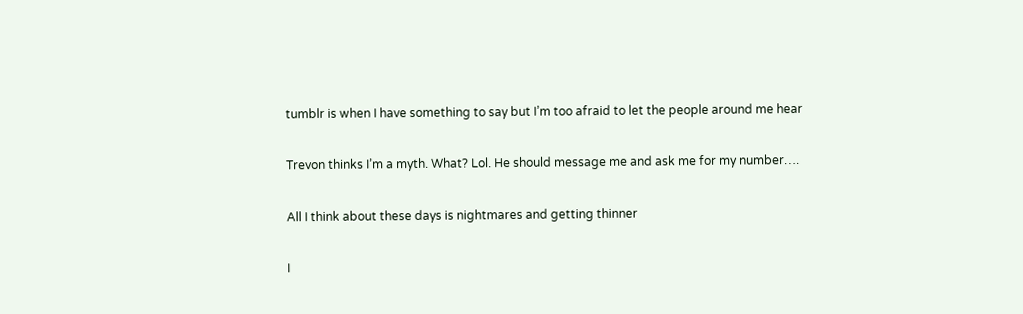tumblr is when I have something to say but I’m too afraid to let the people around me hear

Trevon thinks I’m a myth. What? Lol. He should message me and ask me for my number….

All I think about these days is nightmares and getting thinner

I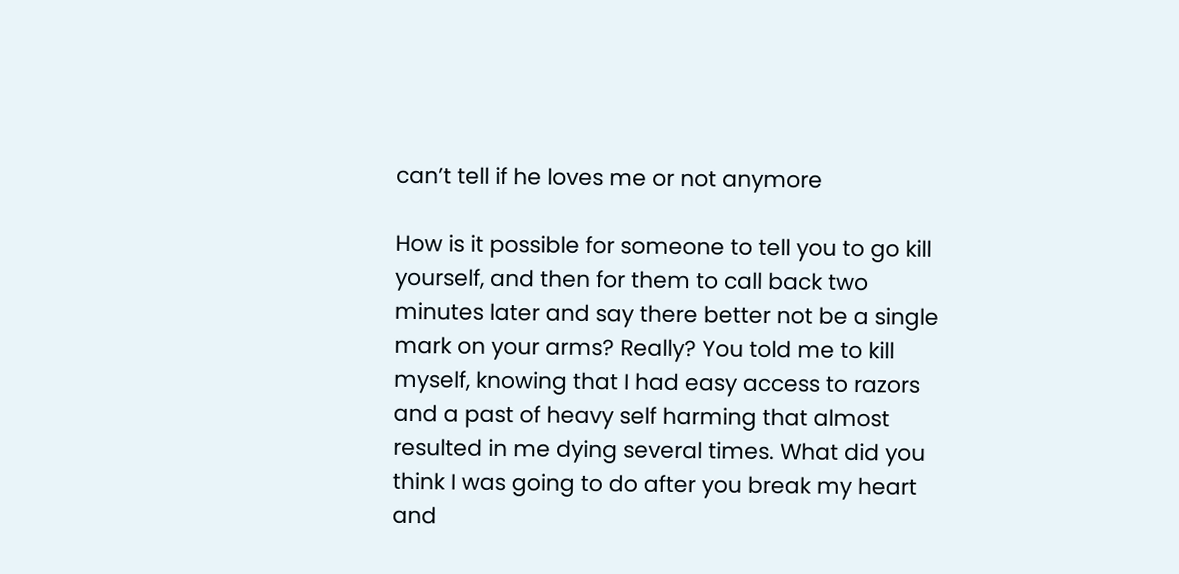can’t tell if he loves me or not anymore

How is it possible for someone to tell you to go kill yourself, and then for them to call back two minutes later and say there better not be a single mark on your arms? Really? You told me to kill myself, knowing that I had easy access to razors and a past of heavy self harming that almost resulted in me dying several times. What did you think I was going to do after you break my heart and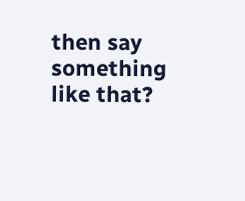then say something like that?